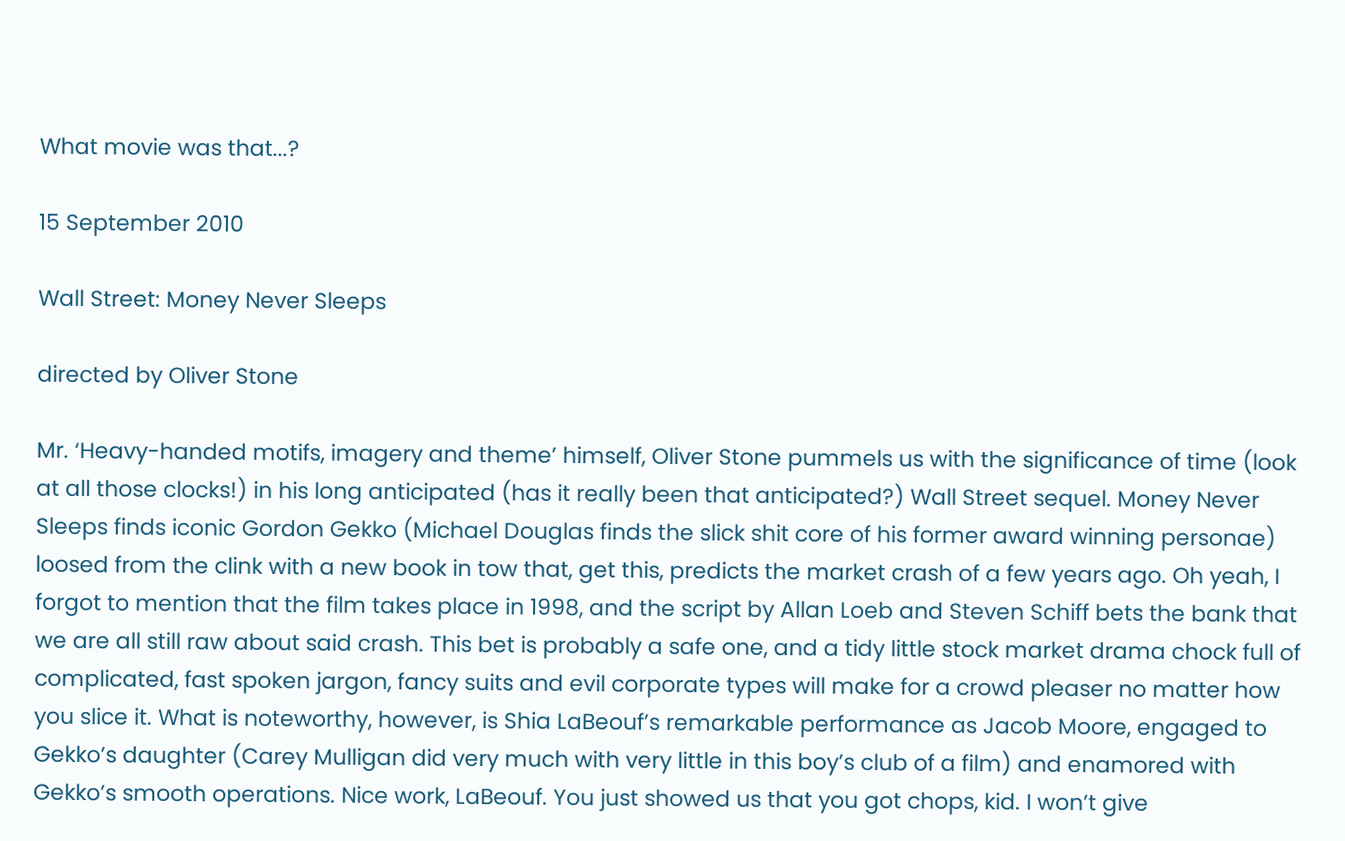What movie was that...?

15 September 2010

Wall Street: Money Never Sleeps

directed by Oliver Stone

Mr. ‘Heavy-handed motifs, imagery and theme’ himself, Oliver Stone pummels us with the significance of time (look at all those clocks!) in his long anticipated (has it really been that anticipated?) Wall Street sequel. Money Never Sleeps finds iconic Gordon Gekko (Michael Douglas finds the slick shit core of his former award winning personae) loosed from the clink with a new book in tow that, get this, predicts the market crash of a few years ago. Oh yeah, I forgot to mention that the film takes place in 1998, and the script by Allan Loeb and Steven Schiff bets the bank that we are all still raw about said crash. This bet is probably a safe one, and a tidy little stock market drama chock full of complicated, fast spoken jargon, fancy suits and evil corporate types will make for a crowd pleaser no matter how you slice it. What is noteworthy, however, is Shia LaBeouf’s remarkable performance as Jacob Moore, engaged to Gekko’s daughter (Carey Mulligan did very much with very little in this boy’s club of a film) and enamored with Gekko’s smooth operations. Nice work, LaBeouf. You just showed us that you got chops, kid. I won’t give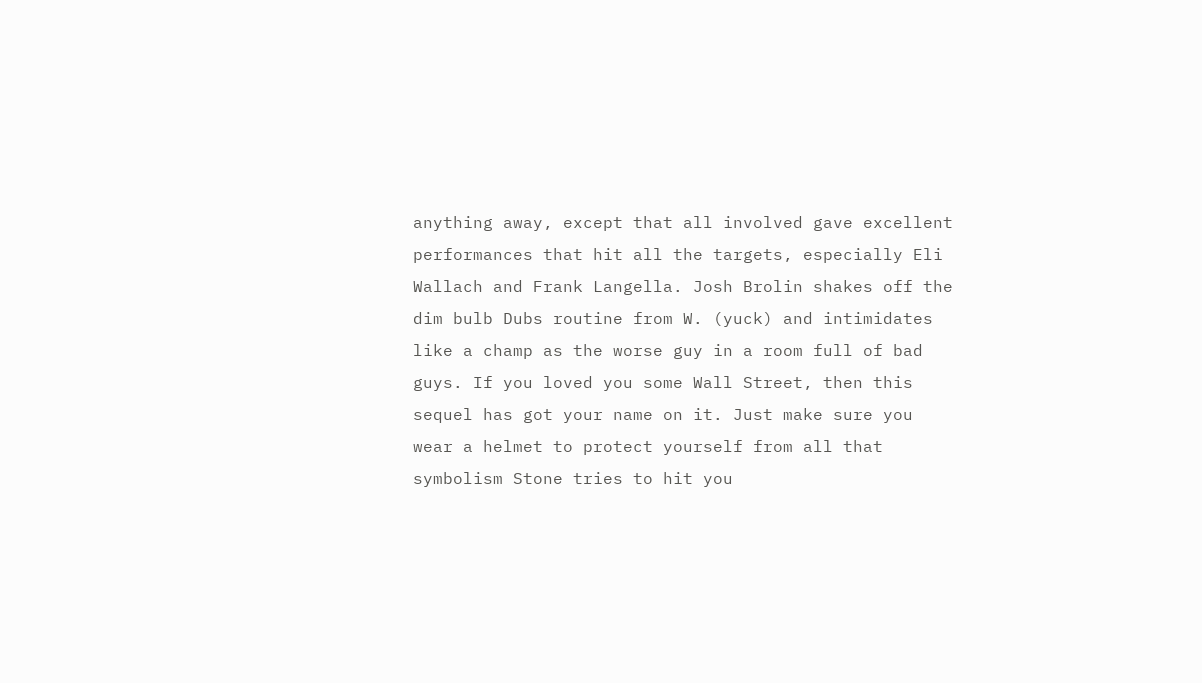anything away, except that all involved gave excellent performances that hit all the targets, especially Eli Wallach and Frank Langella. Josh Brolin shakes off the dim bulb Dubs routine from W. (yuck) and intimidates like a champ as the worse guy in a room full of bad guys. If you loved you some Wall Street, then this sequel has got your name on it. Just make sure you wear a helmet to protect yourself from all that symbolism Stone tries to hit you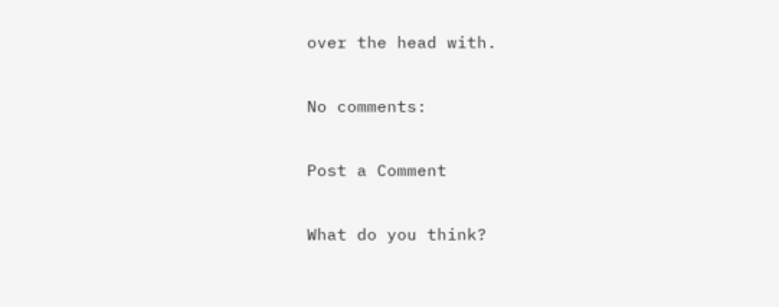over the head with.

No comments:

Post a Comment

What do you think?